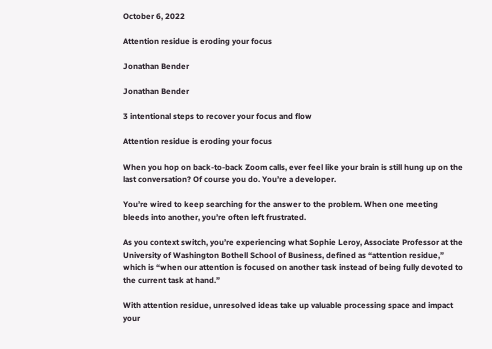October 6, 2022

Attention residue is eroding your focus

Jonathan Bender

Jonathan Bender

3 intentional steps to recover your focus and flow

Attention residue is eroding your focus

When you hop on back-to-back Zoom calls, ever feel like your brain is still hung up on the last conversation? Of course you do. You’re a developer.

You’re wired to keep searching for the answer to the problem. When one meeting bleeds into another, you’re often left frustrated.

As you context switch, you’re experiencing what Sophie Leroy, Associate Professor at the University of Washington Bothell School of Business, defined as “attention residue,” which is “when our attention is focused on another task instead of being fully devoted to the current task at hand.”

With attention residue, unresolved ideas take up valuable processing space and impact your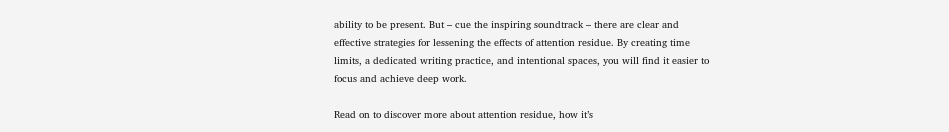ability to be present. But – cue the inspiring soundtrack – there are clear and effective strategies for lessening the effects of attention residue. By creating time limits, a dedicated writing practice, and intentional spaces, you will find it easier to focus and achieve deep work.

Read on to discover more about attention residue, how it’s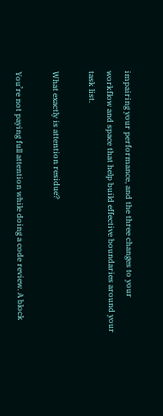impairing your performance, and the three changes to your workflow and space that help build effective boundaries around your task list.

What exactly is attention residue?

You’re not paying full attention while doing a code review. A block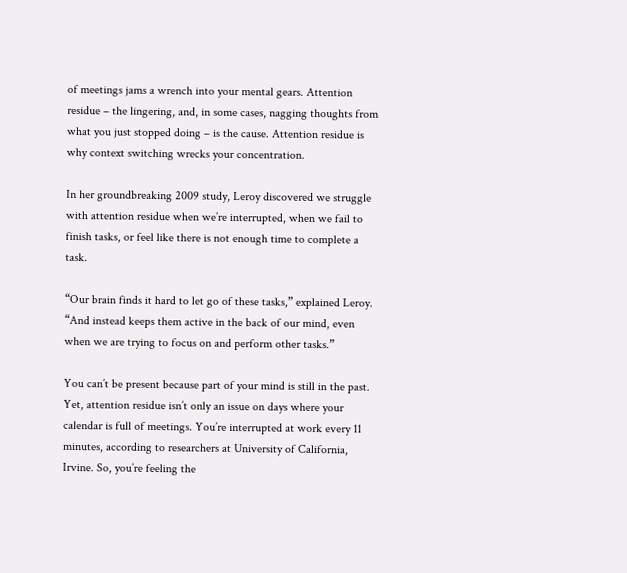of meetings jams a wrench into your mental gears. Attention residue – the lingering, and, in some cases, nagging thoughts from what you just stopped doing – is the cause. Attention residue is why context switching wrecks your concentration.

In her groundbreaking 2009 study, Leroy discovered we struggle with attention residue when we’re interrupted, when we fail to finish tasks, or feel like there is not enough time to complete a task.

“Our brain finds it hard to let go of these tasks,” explained Leroy. “And instead keeps them active in the back of our mind, even when we are trying to focus on and perform other tasks.”

You can’t be present because part of your mind is still in the past. Yet, attention residue isn’t only an issue on days where your calendar is full of meetings. You’re interrupted at work every 11 minutes, according to researchers at University of California, Irvine. So, you’re feeling the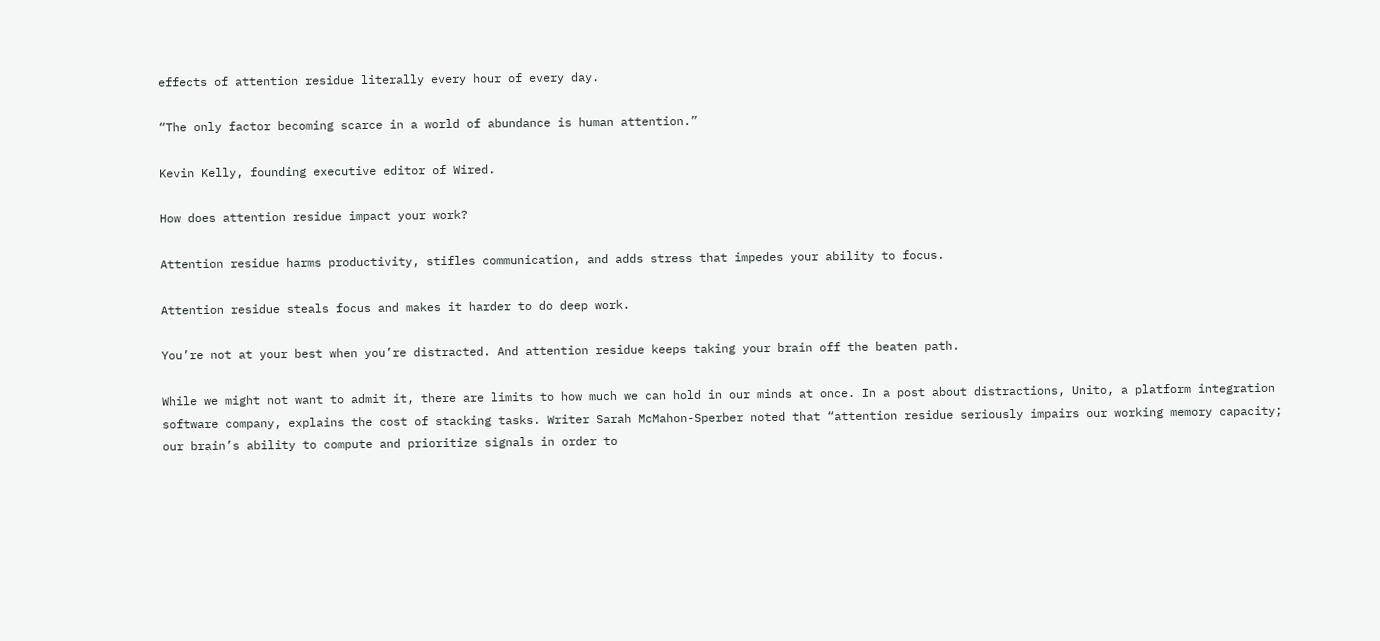effects of attention residue literally every hour of every day.

“The only factor becoming scarce in a world of abundance is human attention.”

Kevin Kelly, founding executive editor of Wired.

How does attention residue impact your work?

Attention residue harms productivity, stifles communication, and adds stress that impedes your ability to focus.

Attention residue steals focus and makes it harder to do deep work.

You’re not at your best when you’re distracted. And attention residue keeps taking your brain off the beaten path.

While we might not want to admit it, there are limits to how much we can hold in our minds at once. In a post about distractions, Unito, a platform integration software company, explains the cost of stacking tasks. Writer Sarah McMahon-Sperber noted that “attention residue seriously impairs our working memory capacity; our brain’s ability to compute and prioritize signals in order to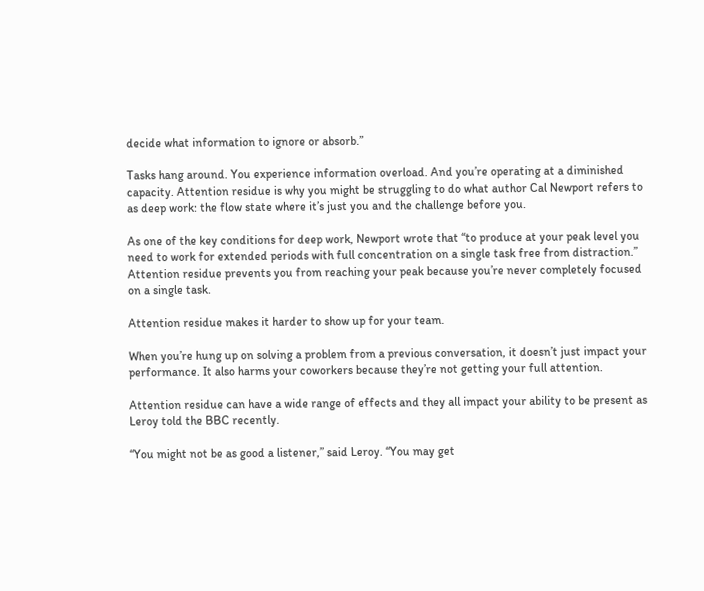decide what information to ignore or absorb.”

Tasks hang around. You experience information overload. And you’re operating at a diminished capacity. Attention residue is why you might be struggling to do what author Cal Newport refers to as deep work: the flow state where it’s just you and the challenge before you.

As one of the key conditions for deep work, Newport wrote that “to produce at your peak level you need to work for extended periods with full concentration on a single task free from distraction.” Attention residue prevents you from reaching your peak because you’re never completely focused on a single task.

Attention residue makes it harder to show up for your team.

When you’re hung up on solving a problem from a previous conversation, it doesn’t just impact your performance. It also harms your coworkers because they’re not getting your full attention.

Attention residue can have a wide range of effects and they all impact your ability to be present as Leroy told the BBC recently.

“You might not be as good a listener,” said Leroy. “You may get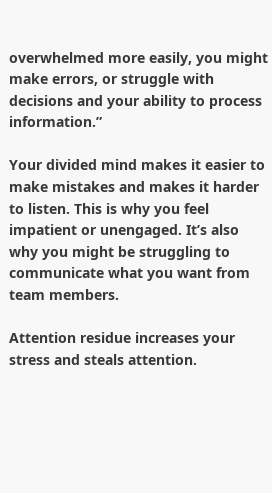overwhelmed more easily, you might make errors, or struggle with decisions and your ability to process information.”

Your divided mind makes it easier to make mistakes and makes it harder to listen. This is why you feel impatient or unengaged. It’s also why you might be struggling to communicate what you want from team members.

Attention residue increases your stress and steals attention.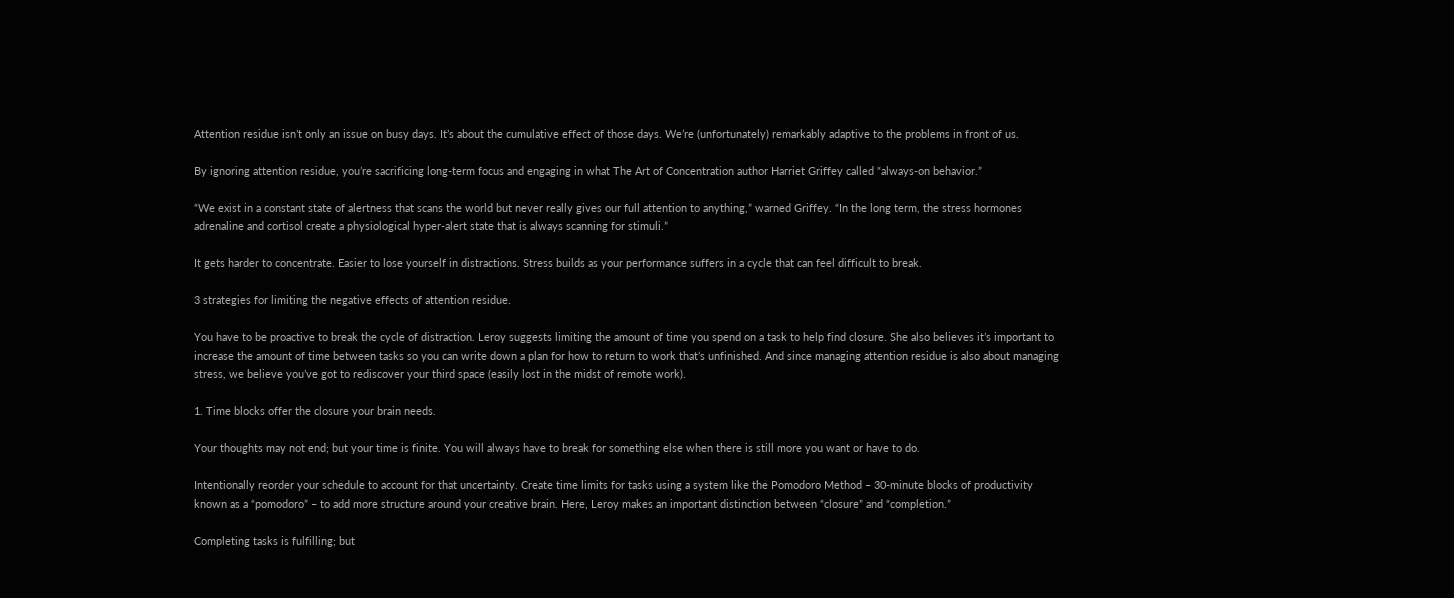Attention residue isn’t only an issue on busy days. It’s about the cumulative effect of those days. We’re (unfortunately) remarkably adaptive to the problems in front of us.

By ignoring attention residue, you’re sacrificing long-term focus and engaging in what The Art of Concentration author Harriet Griffey called “always-on behavior.”

“We exist in a constant state of alertness that scans the world but never really gives our full attention to anything,” warned Griffey. “In the long term, the stress hormones adrenaline and cortisol create a physiological hyper-alert state that is always scanning for stimuli.”

It gets harder to concentrate. Easier to lose yourself in distractions. Stress builds as your performance suffers in a cycle that can feel difficult to break.

3 strategies for limiting the negative effects of attention residue.

You have to be proactive to break the cycle of distraction. Leroy suggests limiting the amount of time you spend on a task to help find closure. She also believes it’s important to increase the amount of time between tasks so you can write down a plan for how to return to work that’s unfinished. And since managing attention residue is also about managing stress, we believe you’ve got to rediscover your third space (easily lost in the midst of remote work).

1. Time blocks offer the closure your brain needs.

Your thoughts may not end; but your time is finite. You will always have to break for something else when there is still more you want or have to do.

Intentionally reorder your schedule to account for that uncertainty. Create time limits for tasks using a system like the Pomodoro Method – 30-minute blocks of productivity known as a “pomodoro” – to add more structure around your creative brain. Here, Leroy makes an important distinction between “closure” and “completion.”

Completing tasks is fulfilling; but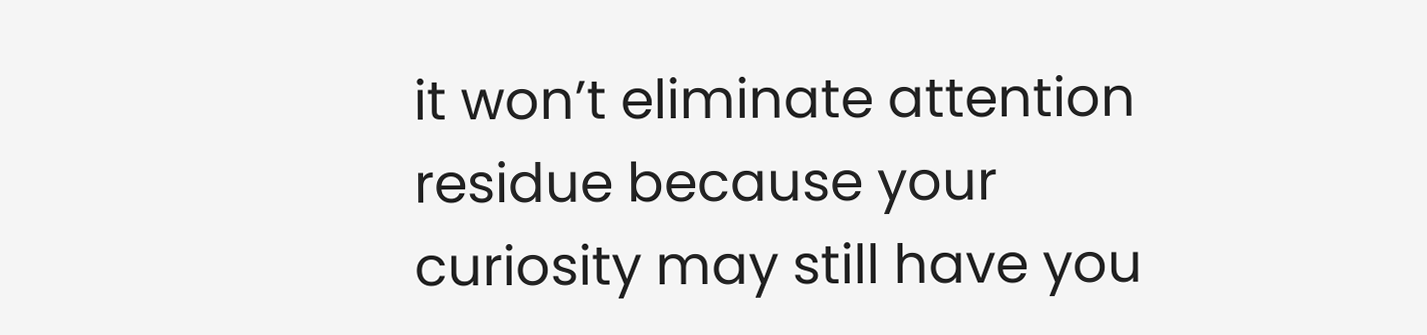it won’t eliminate attention residue because your curiosity may still have you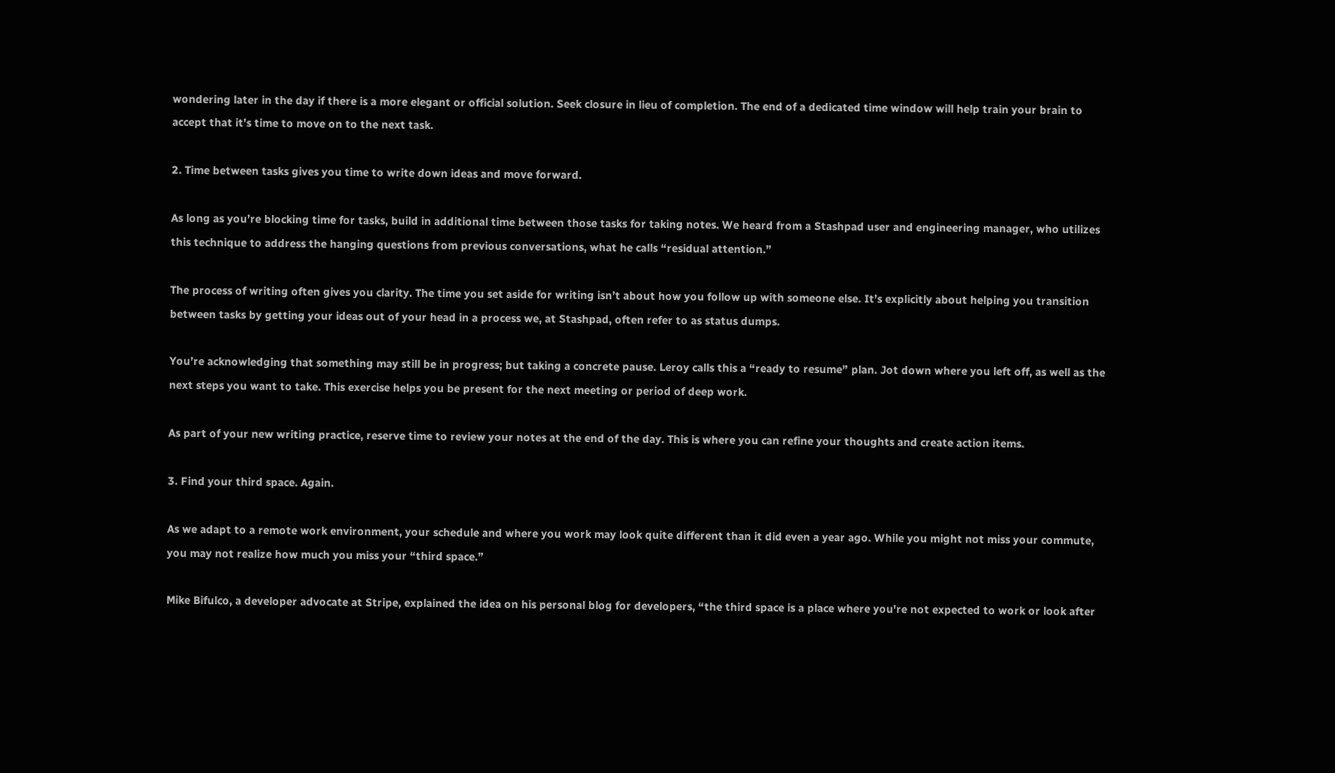wondering later in the day if there is a more elegant or official solution. Seek closure in lieu of completion. The end of a dedicated time window will help train your brain to accept that it’s time to move on to the next task.

2. Time between tasks gives you time to write down ideas and move forward.

As long as you’re blocking time for tasks, build in additional time between those tasks for taking notes. We heard from a Stashpad user and engineering manager, who utilizes this technique to address the hanging questions from previous conversations, what he calls “residual attention.”

The process of writing often gives you clarity. The time you set aside for writing isn’t about how you follow up with someone else. It’s explicitly about helping you transition between tasks by getting your ideas out of your head in a process we, at Stashpad, often refer to as status dumps.

You’re acknowledging that something may still be in progress; but taking a concrete pause. Leroy calls this a “ready to resume” plan. Jot down where you left off, as well as the next steps you want to take. This exercise helps you be present for the next meeting or period of deep work.

As part of your new writing practice, reserve time to review your notes at the end of the day. This is where you can refine your thoughts and create action items.

3. Find your third space. Again.

As we adapt to a remote work environment, your schedule and where you work may look quite different than it did even a year ago. While you might not miss your commute, you may not realize how much you miss your “third space.”

Mike Bifulco, a developer advocate at Stripe, explained the idea on his personal blog for developers, “the third space is a place where you're not expected to work or look after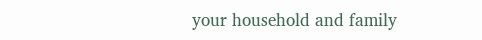your household and family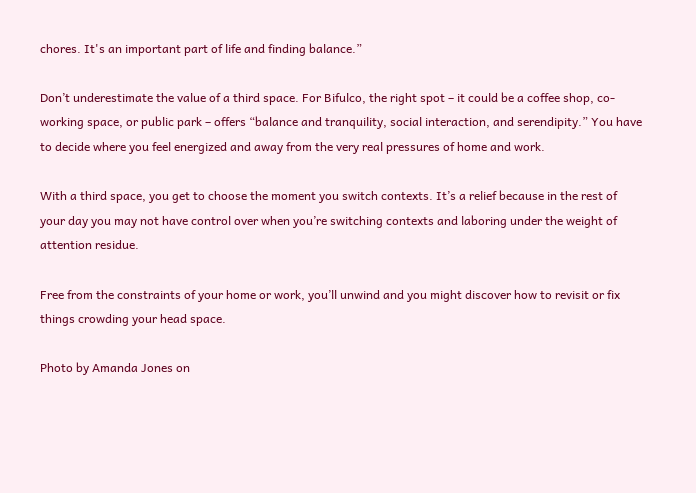chores. It's an important part of life and finding balance.”

Don’t underestimate the value of a third space. For Bifulco, the right spot – it could be a coffee shop, co-working space, or public park – offers “balance and tranquility, social interaction, and serendipity.” You have to decide where you feel energized and away from the very real pressures of home and work.

With a third space, you get to choose the moment you switch contexts. It’s a relief because in the rest of your day you may not have control over when you’re switching contexts and laboring under the weight of attention residue.

Free from the constraints of your home or work, you’ll unwind and you might discover how to revisit or fix things crowding your head space.

Photo by Amanda Jones on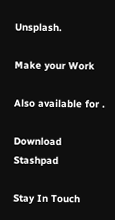Unsplash.

Make your Work

Also available for .

Download Stashpad

Stay In Touch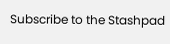Subscribe to the Stashpad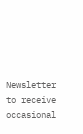Newsletter to receive occasional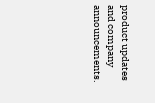product updates and company announcements.